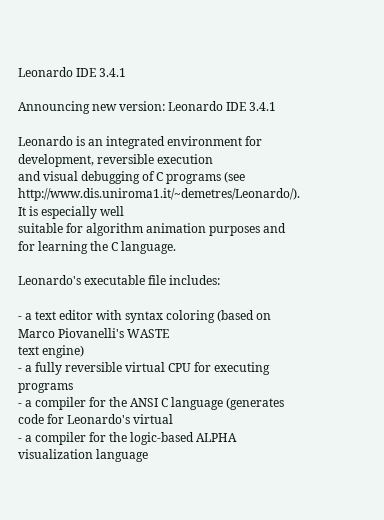Leonardo IDE 3.4.1

Announcing new version: Leonardo IDE 3.4.1

Leonardo is an integrated environment for development, reversible execution
and visual debugging of C programs (see
http://www.dis.uniroma1.it/~demetres/Leonardo/). It is especially well
suitable for algorithm animation purposes and for learning the C language.

Leonardo's executable file includes:

- a text editor with syntax coloring (based on Marco Piovanelli's WASTE
text engine)
- a fully reversible virtual CPU for executing programs
- a compiler for the ANSI C language (generates code for Leonardo's virtual
- a compiler for the logic-based ALPHA visualization language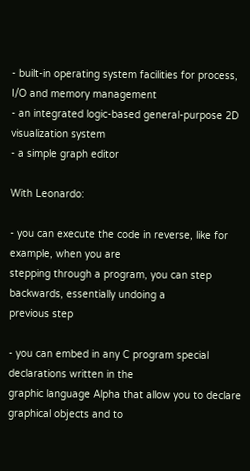- built-in operating system facilities for process, I/O and memory management
- an integrated logic-based general-purpose 2D visualization system
- a simple graph editor

With Leonardo:

- you can execute the code in reverse, like for example, when you are
stepping through a program, you can step backwards, essentially undoing a
previous step

- you can embed in any C program special declarations written in the
graphic language Alpha that allow you to declare graphical objects and to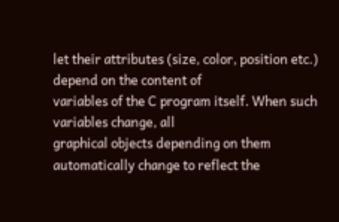let their attributes (size, color, position etc.) depend on the content of
variables of the C program itself. When such variables change, all
graphical objects depending on them automatically change to reflect the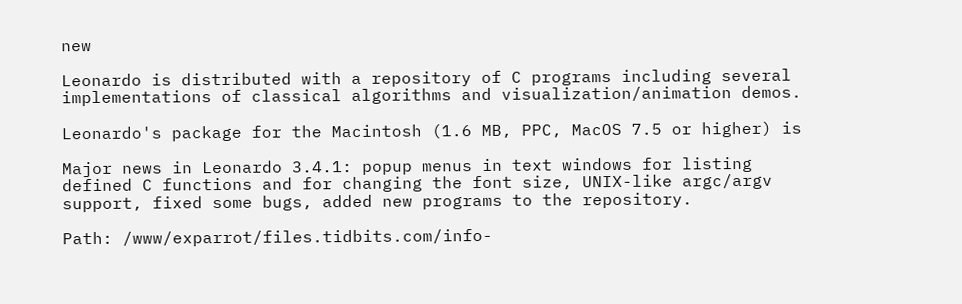new

Leonardo is distributed with a repository of C programs including several
implementations of classical algorithms and visualization/animation demos.

Leonardo's package for the Macintosh (1.6 MB, PPC, MacOS 7.5 or higher) is

Major news in Leonardo 3.4.1: popup menus in text windows for listing
defined C functions and for changing the font size, UNIX-like argc/argv
support, fixed some bugs, added new programs to the repository.

Path: /www/exparrot/files.tidbits.com/info-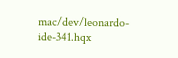mac/dev/leonardo-ide-341.hqx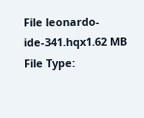File leonardo-ide-341.hqx1.62 MB
File Type: